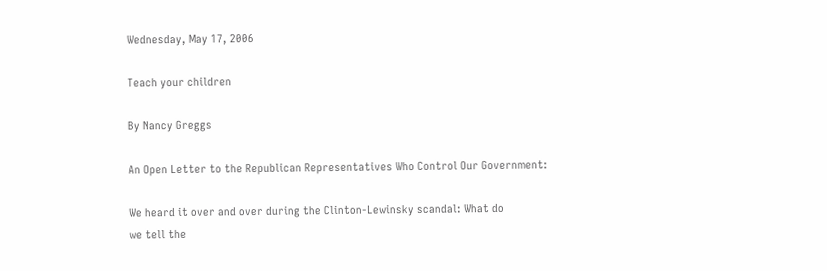Wednesday, May 17, 2006

Teach your children

By Nancy Greggs

An Open Letter to the Republican Representatives Who Control Our Government:

We heard it over and over during the Clinton-Lewinsky scandal: What do
we tell the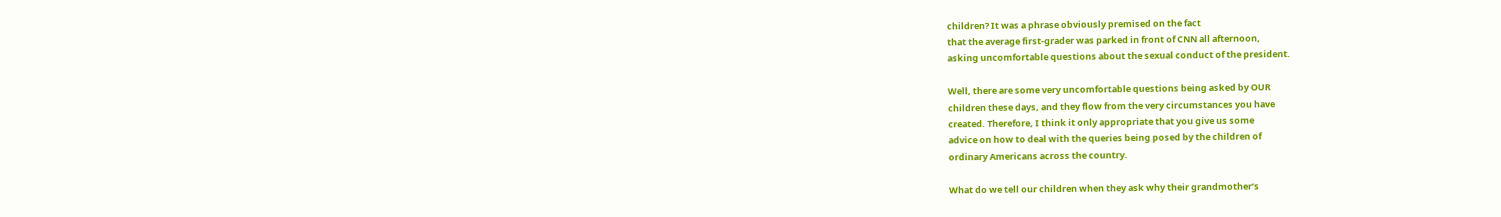children? It was a phrase obviously premised on the fact
that the average first-grader was parked in front of CNN all afternoon,
asking uncomfortable questions about the sexual conduct of the president.

Well, there are some very uncomfortable questions being asked by OUR
children these days, and they flow from the very circumstances you have
created. Therefore, I think it only appropriate that you give us some
advice on how to deal with the queries being posed by the children of
ordinary Americans across the country.

What do we tell our children when they ask why their grandmother’s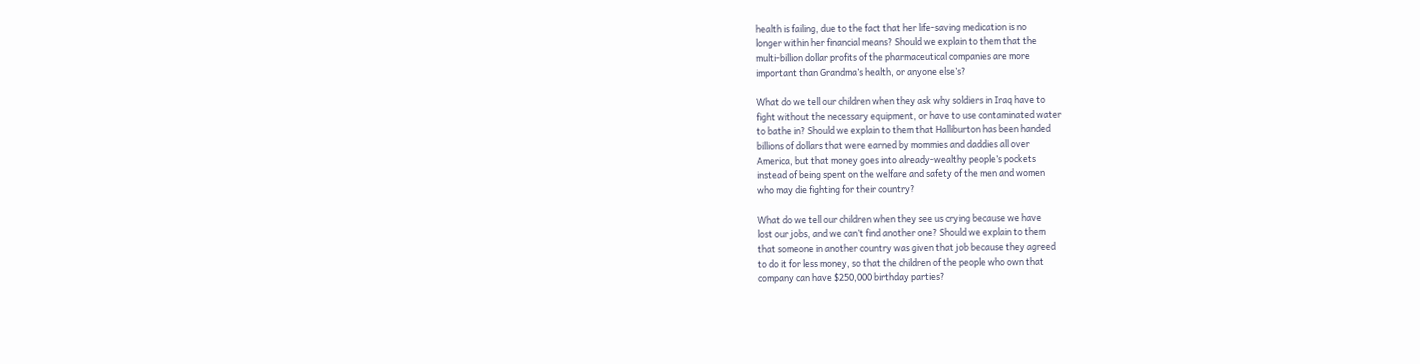health is failing, due to the fact that her life-saving medication is no
longer within her financial means? Should we explain to them that the
multi-billion dollar profits of the pharmaceutical companies are more
important than Grandma’s health, or anyone else’s?

What do we tell our children when they ask why soldiers in Iraq have to
fight without the necessary equipment, or have to use contaminated water
to bathe in? Should we explain to them that Halliburton has been handed
billions of dollars that were earned by mommies and daddies all over
America, but that money goes into already-wealthy people’s pockets
instead of being spent on the welfare and safety of the men and women
who may die fighting for their country?

What do we tell our children when they see us crying because we have
lost our jobs, and we can’t find another one? Should we explain to them
that someone in another country was given that job because they agreed
to do it for less money, so that the children of the people who own that
company can have $250,000 birthday parties?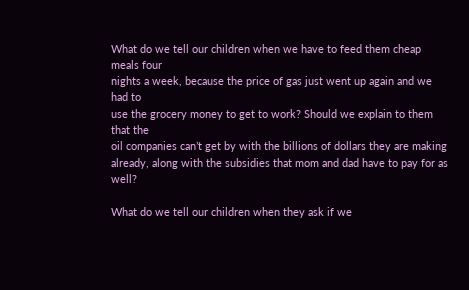What do we tell our children when we have to feed them cheap meals four
nights a week, because the price of gas just went up again and we had to
use the grocery money to get to work? Should we explain to them that the
oil companies can’t get by with the billions of dollars they are making
already, along with the subsidies that mom and dad have to pay for as well?

What do we tell our children when they ask if we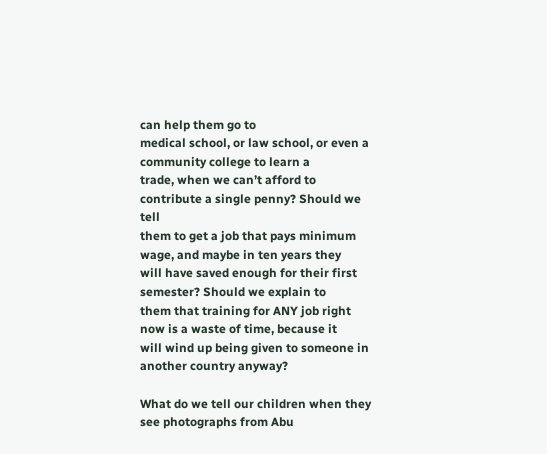can help them go to
medical school, or law school, or even a community college to learn a
trade, when we can’t afford to contribute a single penny? Should we tell
them to get a job that pays minimum wage, and maybe in ten years they
will have saved enough for their first semester? Should we explain to
them that training for ANY job right now is a waste of time, because it
will wind up being given to someone in another country anyway?

What do we tell our children when they see photographs from Abu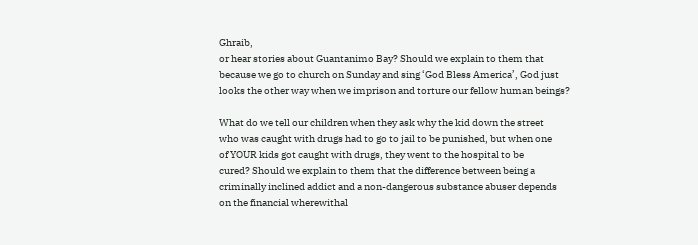Ghraib,
or hear stories about Guantanimo Bay? Should we explain to them that
because we go to church on Sunday and sing ‘God Bless America’, God just
looks the other way when we imprison and torture our fellow human beings?

What do we tell our children when they ask why the kid down the street
who was caught with drugs had to go to jail to be punished, but when one
of YOUR kids got caught with drugs, they went to the hospital to be
cured? Should we explain to them that the difference between being a
criminally inclined addict and a non-dangerous substance abuser depends
on the financial wherewithal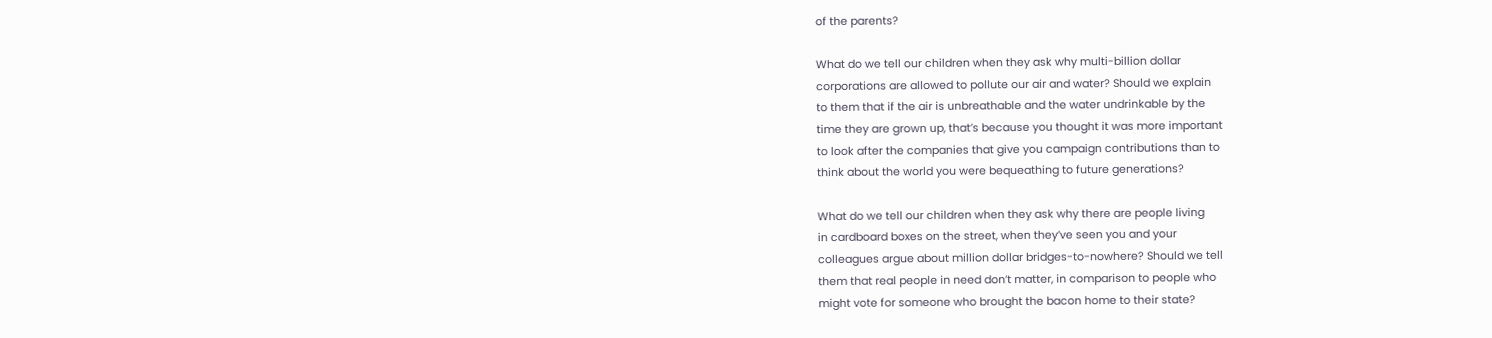of the parents?

What do we tell our children when they ask why multi-billion dollar
corporations are allowed to pollute our air and water? Should we explain
to them that if the air is unbreathable and the water undrinkable by the
time they are grown up, that’s because you thought it was more important
to look after the companies that give you campaign contributions than to
think about the world you were bequeathing to future generations?

What do we tell our children when they ask why there are people living
in cardboard boxes on the street, when they’ve seen you and your
colleagues argue about million dollar bridges-to-nowhere? Should we tell
them that real people in need don’t matter, in comparison to people who
might vote for someone who brought the bacon home to their state?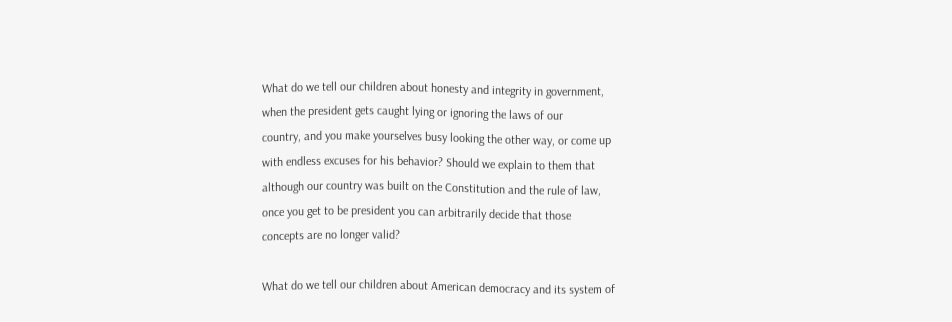What do we tell our children about honesty and integrity in government,
when the president gets caught lying or ignoring the laws of our
country, and you make yourselves busy looking the other way, or come up
with endless excuses for his behavior? Should we explain to them that
although our country was built on the Constitution and the rule of law,
once you get to be president you can arbitrarily decide that those
concepts are no longer valid?

What do we tell our children about American democracy and its system of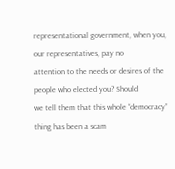representational government, when you, our representatives, pay no
attention to the needs or desires of the people who elected you? Should
we tell them that this whole “democracy” thing has been a scam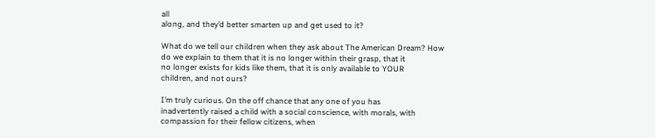all
along, and they’d better smarten up and get used to it?

What do we tell our children when they ask about The American Dream? How
do we explain to them that it is no longer within their grasp, that it
no longer exists for kids like them, that it is only available to YOUR
children, and not ours?

I’m truly curious. On the off chance that any one of you has
inadvertently raised a child with a social conscience, with morals, with
compassion for their fellow citizens, when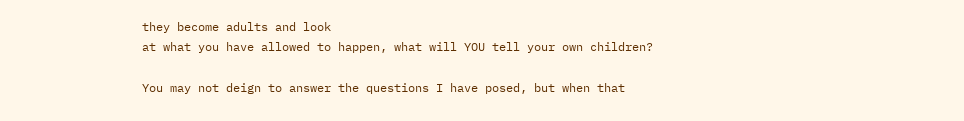they become adults and look
at what you have allowed to happen, what will YOU tell your own children?

You may not deign to answer the questions I have posed, but when that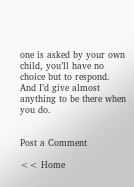one is asked by your own child, you’ll have no choice but to respond.
And I’d give almost anything to be there when you do.


Post a Comment

<< Home